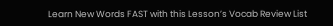Learn New Words FAST with this Lesson’s Vocab Review List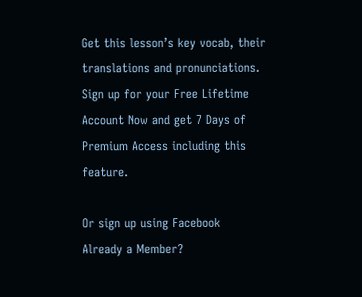Get this lesson’s key vocab, their translations and pronunciations. Sign up for your Free Lifetime Account Now and get 7 Days of Premium Access including this feature.

Or sign up using Facebook
Already a Member?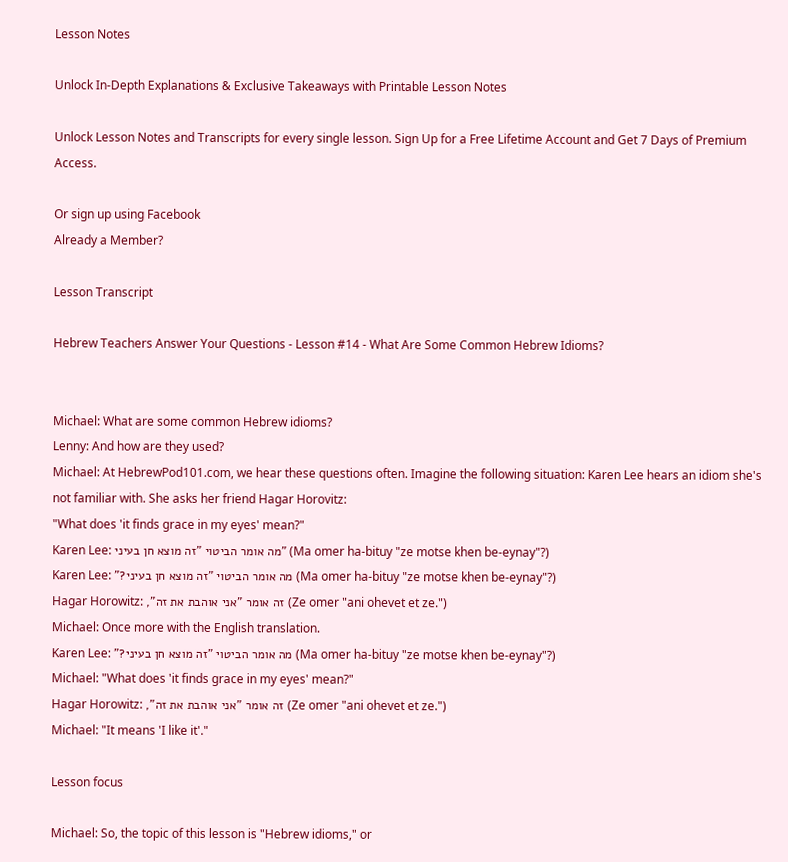Lesson Notes

Unlock In-Depth Explanations & Exclusive Takeaways with Printable Lesson Notes

Unlock Lesson Notes and Transcripts for every single lesson. Sign Up for a Free Lifetime Account and Get 7 Days of Premium Access.

Or sign up using Facebook
Already a Member?

Lesson Transcript

Hebrew Teachers Answer Your Questions - Lesson #14 - What Are Some Common Hebrew Idioms?


Michael: What are some common Hebrew idioms?
Lenny: And how are they used?
Michael: At HebrewPod101.com, we hear these questions often. Imagine the following situation: Karen Lee hears an idiom she's not familiar with. She asks her friend Hagar Horovitz:
"What does 'it finds grace in my eyes' mean?"
Karen Lee: מה אומר הביטוי "זה מוצא חן בעיני" (Ma omer ha-bituy "ze motse khen be-eynay"?)
Karen Lee: "?מה אומר הביטוי "זה מוצא חן בעיני (Ma omer ha-bituy "ze motse khen be-eynay"?)
Hagar Horowitz: ,"זה אומר "אני אוהבת את זה (Ze omer "ani ohevet et ze.")
Michael: Once more with the English translation.
Karen Lee: "?מה אומר הביטוי "זה מוצא חן בעיני (Ma omer ha-bituy "ze motse khen be-eynay"?)
Michael: "What does 'it finds grace in my eyes' mean?"
Hagar Horowitz: ,"זה אומר "אני אוהבת את זה (Ze omer "ani ohevet et ze.")
Michael: "It means 'I like it'."

Lesson focus

Michael: So, the topic of this lesson is "Hebrew idioms," or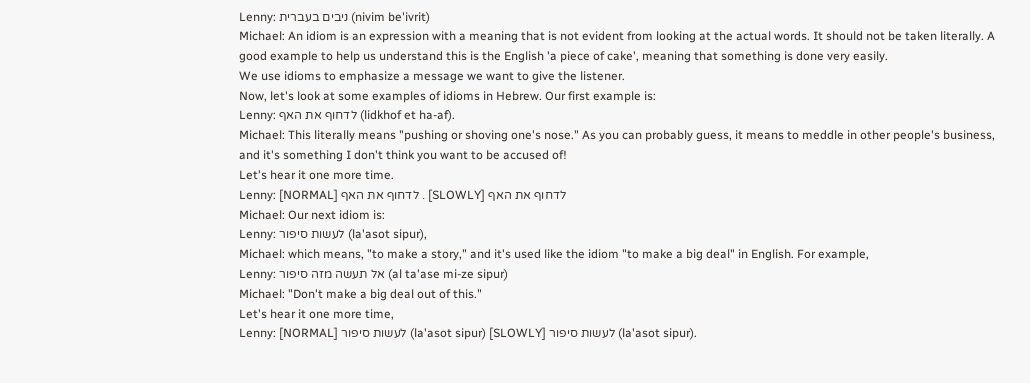Lenny: ניבים בעברית (nivim be'ivrit)
Michael: An idiom is an expression with a meaning that is not evident from looking at the actual words. It should not be taken literally. A good example to help us understand this is the English 'a piece of cake', meaning that something is done very easily.
We use idioms to emphasize a message we want to give the listener.
Now, let's look at some examples of idioms in Hebrew. Our first example is:
Lenny: לדחוף את האף (lidkhof et ha-af).
Michael: This literally means "pushing or shoving one's nose." As you can probably guess, it means to meddle in other people's business, and it's something I don't think you want to be accused of!
Let's hear it one more time.
Lenny: [NORMAL] לדחוף את האף . [SLOWLY] לדחוף את האף
Michael: Our next idiom is:
Lenny: לעשות סיפור (la'asot sipur),
Michael: which means, "to make a story," and it's used like the idiom "to make a big deal" in English. For example,
Lenny: אל תעשה מזה סיפור (al ta'ase mi-ze sipur)
Michael: "Don't make a big deal out of this."
Let's hear it one more time,
Lenny: [NORMAL] לעשות סיפור (la'asot sipur) [SLOWLY] לעשות סיפור (la'asot sipur).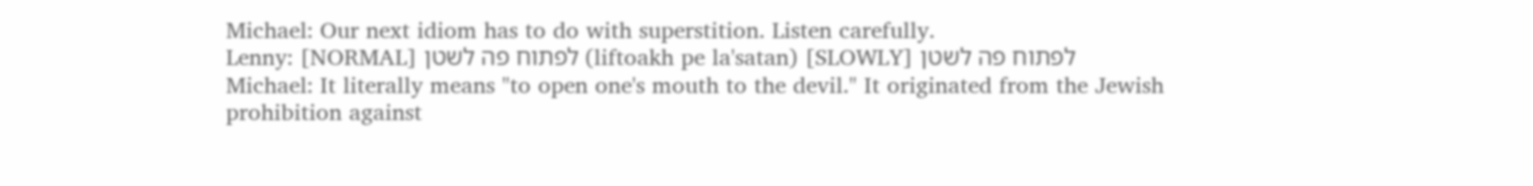Michael: Our next idiom has to do with superstition. Listen carefully.
Lenny: [NORMAL] לפתוח פה לשטן (liftoakh pe la'satan) [SLOWLY] לפתוח פה לשטן
Michael: It literally means "to open one's mouth to the devil." It originated from the Jewish prohibition against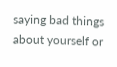saying bad things about yourself or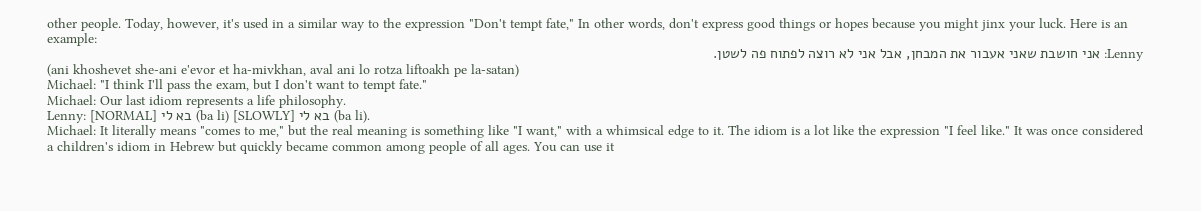other people. Today, however, it's used in a similar way to the expression "Don't tempt fate," In other words, don't express good things or hopes because you might jinx your luck. Here is an example:
Lenny: אני חושבת שאני אעבור את המבחן, אבל אני לא רוצה לפתוח פה לשטן.
(ani khoshevet she-ani e'evor et ha-mivkhan, aval ani lo rotza liftoakh pe la-satan)
Michael: "I think I'll pass the exam, but I don't want to tempt fate."
Michael: Our last idiom represents a life philosophy.
Lenny: [NORMAL] בא לי (ba li) [SLOWLY] בא לי (ba li).
Michael: It literally means "comes to me," but the real meaning is something like "I want," with a whimsical edge to it. The idiom is a lot like the expression "I feel like." It was once considered a children's idiom in Hebrew but quickly became common among people of all ages. You can use it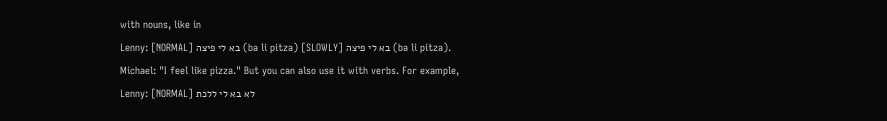with nouns, like in
Lenny: [NORMAL] בא לי פיצה (ba li pitza) [SLOWLY] בא לי פיצה (ba li pitza).
Michael: "I feel like pizza." But you can also use it with verbs. For example,
Lenny: [NORMAL] לא בא לי ללכת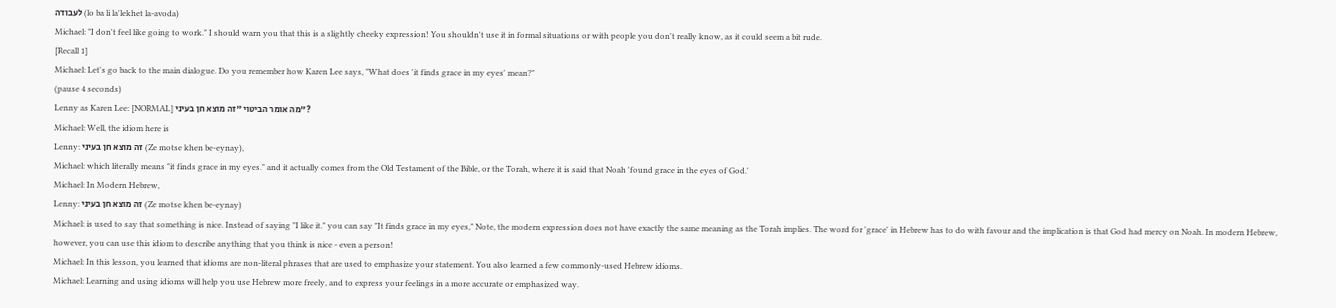לעבודה (lo ba li la'lekhet la-avoda)
Michael: "I don't feel like going to work." I should warn you that this is a slightly cheeky expression! You shouldn't use it in formal situations or with people you don't really know, as it could seem a bit rude.
[Recall 1]
Michael: Let's go back to the main dialogue. Do you remember how Karen Lee says, "What does 'it finds grace in my eyes' mean?"
(pause 4 seconds)
Lenny as Karen Lee: [NORMAL] מה אומר הביטוי "זה מוצא חן בעיני"?
Michael: Well, the idiom here is
Lenny: זה מוצא חן בעיני (Ze motse khen be-eynay),
Michael: which literally means "it finds grace in my eyes." and it actually comes from the Old Testament of the Bible, or the Torah, where it is said that Noah 'found grace in the eyes of God.'
Michael: In Modern Hebrew,
Lenny: זה מוצא חן בעיני (Ze motse khen be-eynay)
Michael: is used to say that something is nice. Instead of saying "I like it." you can say "It finds grace in my eyes," Note, the modern expression does not have exactly the same meaning as the Torah implies. The word for 'grace' in Hebrew has to do with favour and the implication is that God had mercy on Noah. In modern Hebrew, however, you can use this idiom to describe anything that you think is nice - even a person!
Michael: In this lesson, you learned that idioms are non-literal phrases that are used to emphasize your statement. You also learned a few commonly-used Hebrew idioms.
Michael: Learning and using idioms will help you use Hebrew more freely, and to express your feelings in a more accurate or emphasized way.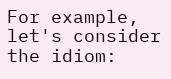For example, let's consider the idiom: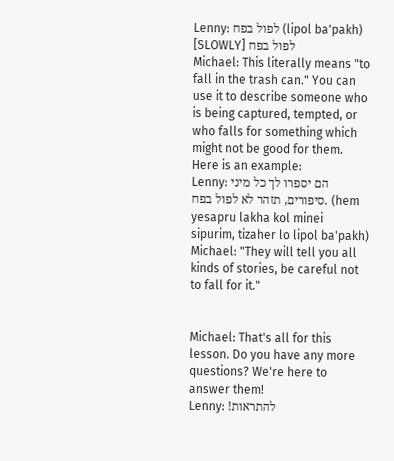Lenny: לפול בפח (lipol ba'pakh) [SLOWLY] לפול בפח
Michael: This literally means "to fall in the trash can." You can use it to describe someone who is being captured, tempted, or who falls for something which might not be good for them. Here is an example:
Lenny: הם יספרו לך כל מיני סיפורים, תזהר לא לפול בפח. (hem yesapru lakha kol minei sipurim, tizaher lo lipol ba'pakh)
Michael: "They will tell you all kinds of stories, be careful not to fall for it."


Michael: That's all for this lesson. Do you have any more questions? We're here to answer them!
Lenny: !להתראות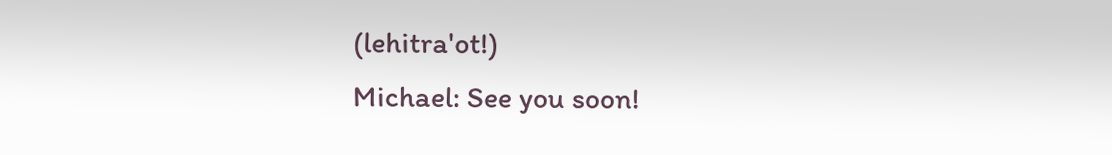(lehitra'ot!)
Michael: See you soon!